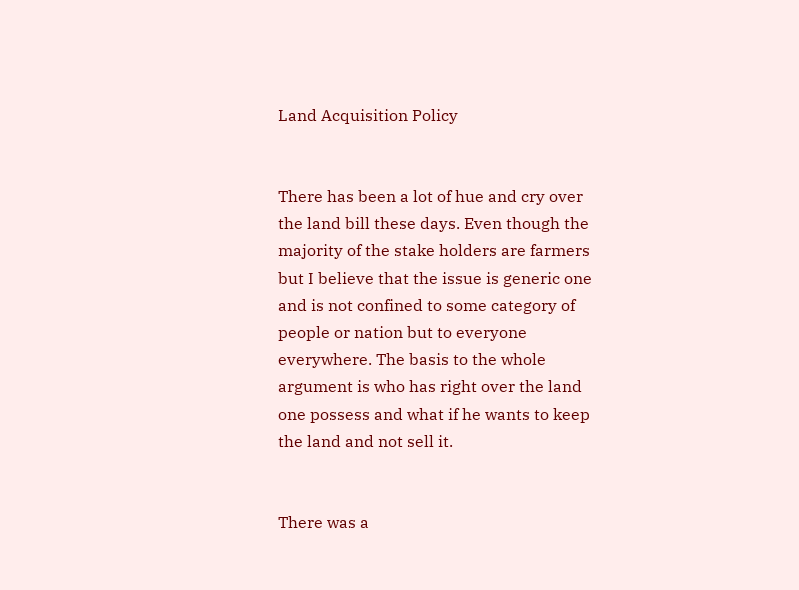Land Acquisition Policy


There has been a lot of hue and cry over the land bill these days. Even though the majority of the stake holders are farmers but I believe that the issue is generic one and is not confined to some category of people or nation but to everyone everywhere. The basis to the whole argument is who has right over the land one possess and what if he wants to keep the land and not sell it.


There was a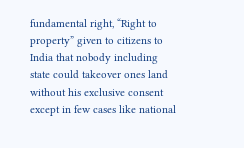fundamental right, “Right to property” given to citizens to India that nobody including state could takeover ones land without his exclusive consent except in few cases like national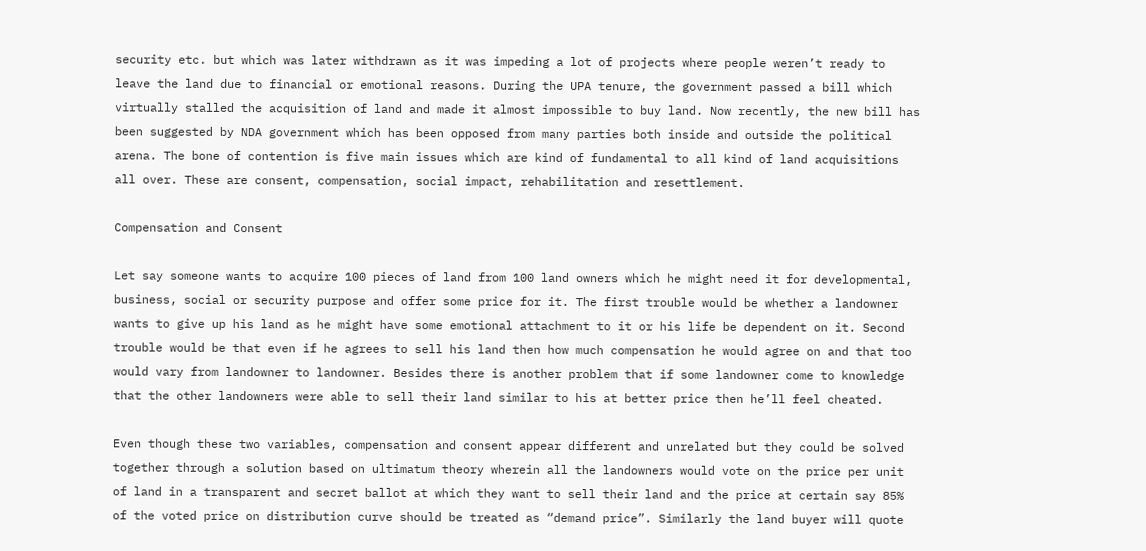security etc. but which was later withdrawn as it was impeding a lot of projects where people weren’t ready to leave the land due to financial or emotional reasons. During the UPA tenure, the government passed a bill which virtually stalled the acquisition of land and made it almost impossible to buy land. Now recently, the new bill has been suggested by NDA government which has been opposed from many parties both inside and outside the political arena. The bone of contention is five main issues which are kind of fundamental to all kind of land acquisitions all over. These are consent, compensation, social impact, rehabilitation and resettlement.

Compensation and Consent

Let say someone wants to acquire 100 pieces of land from 100 land owners which he might need it for developmental, business, social or security purpose and offer some price for it. The first trouble would be whether a landowner wants to give up his land as he might have some emotional attachment to it or his life be dependent on it. Second trouble would be that even if he agrees to sell his land then how much compensation he would agree on and that too would vary from landowner to landowner. Besides there is another problem that if some landowner come to knowledge that the other landowners were able to sell their land similar to his at better price then he’ll feel cheated.

Even though these two variables, compensation and consent appear different and unrelated but they could be solved together through a solution based on ultimatum theory wherein all the landowners would vote on the price per unit of land in a transparent and secret ballot at which they want to sell their land and the price at certain say 85% of the voted price on distribution curve should be treated as “demand price”. Similarly the land buyer will quote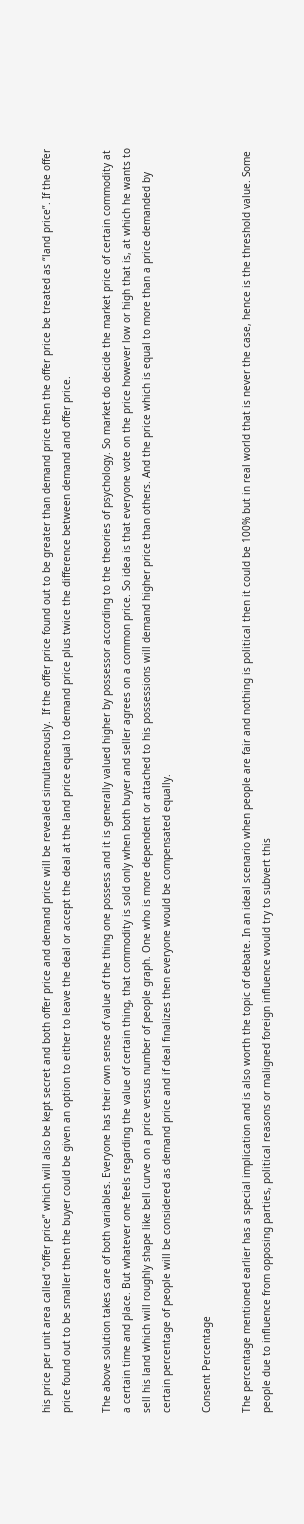his price per unit area called “offer price” which will also be kept secret and both offer price and demand price will be revealed simultaneously.  If the offer price found out to be greater than demand price then the offer price be treated as “land price”. If the offer price found out to be smaller then the buyer could be given an option to either to leave the deal or accept the deal at the land price equal to demand price plus twice the difference between demand and offer price.

The above solution takes care of both variables. Everyone has their own sense of value of the thing one possess and it is generally valued higher by possessor according to the theories of psychology. So market do decide the market price of certain commodity at a certain time and place. But whatever one feels regarding the value of certain thing, that commodity is sold only when both buyer and seller agrees on a common price. So idea is that everyone vote on the price however low or high that is, at which he wants to sell his land which will roughly shape like bell curve on a price versus number of people graph. One who is more dependent or attached to his possessions will demand higher price than others. And the price which is equal to more than a price demanded by certain percentage of people will be considered as demand price and if deal finalizes then everyone would be compensated equally.

Consent Percentage

The percentage mentioned earlier has a special implication and is also worth the topic of debate. In an ideal scenario when people are fair and nothing is political then it could be 100% but in real world that is never the case, hence is the threshold value. Some people due to influence from opposing parties, political reasons or maligned foreign influence would try to subvert this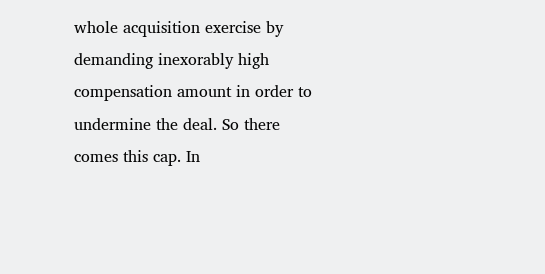whole acquisition exercise by demanding inexorably high compensation amount in order to undermine the deal. So there comes this cap. In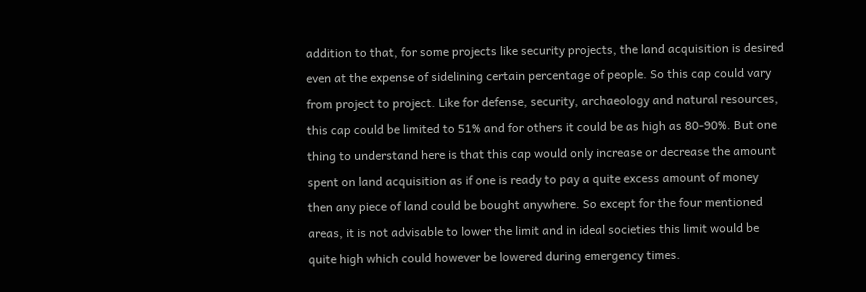addition to that, for some projects like security projects, the land acquisition is desired even at the expense of sidelining certain percentage of people. So this cap could vary from project to project. Like for defense, security, archaeology and natural resources, this cap could be limited to 51% and for others it could be as high as 80-90%. But one thing to understand here is that this cap would only increase or decrease the amount spent on land acquisition as if one is ready to pay a quite excess amount of money then any piece of land could be bought anywhere. So except for the four mentioned areas, it is not advisable to lower the limit and in ideal societies this limit would be quite high which could however be lowered during emergency times.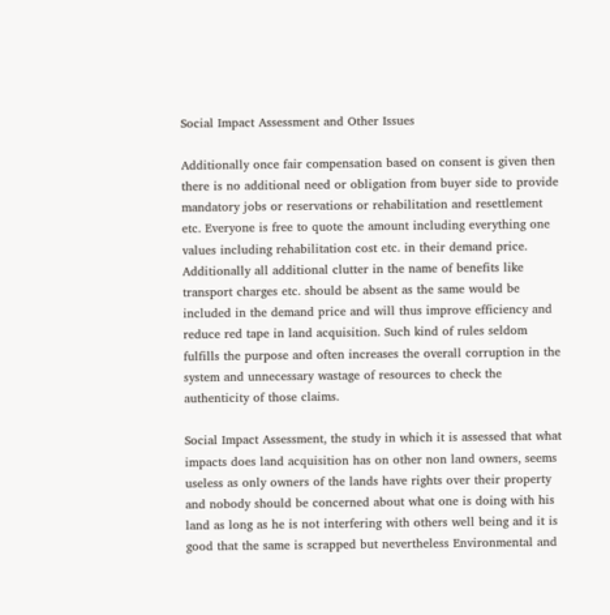Social Impact Assessment and Other Issues

Additionally once fair compensation based on consent is given then there is no additional need or obligation from buyer side to provide mandatory jobs or reservations or rehabilitation and resettlement etc. Everyone is free to quote the amount including everything one values including rehabilitation cost etc. in their demand price. Additionally all additional clutter in the name of benefits like transport charges etc. should be absent as the same would be included in the demand price and will thus improve efficiency and reduce red tape in land acquisition. Such kind of rules seldom fulfills the purpose and often increases the overall corruption in the system and unnecessary wastage of resources to check the authenticity of those claims.

Social Impact Assessment, the study in which it is assessed that what impacts does land acquisition has on other non land owners, seems useless as only owners of the lands have rights over their property and nobody should be concerned about what one is doing with his land as long as he is not interfering with others well being and it is good that the same is scrapped but nevertheless Environmental and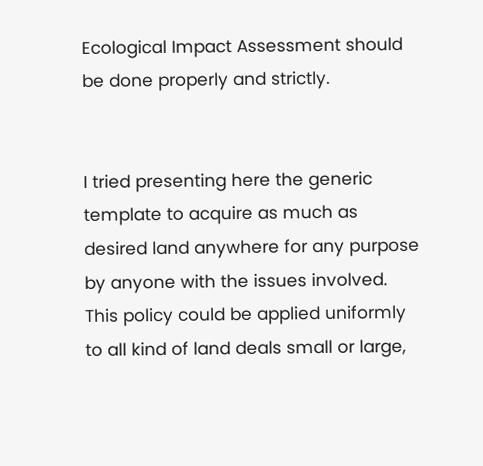Ecological Impact Assessment should be done properly and strictly.


I tried presenting here the generic template to acquire as much as desired land anywhere for any purpose by anyone with the issues involved. This policy could be applied uniformly to all kind of land deals small or large,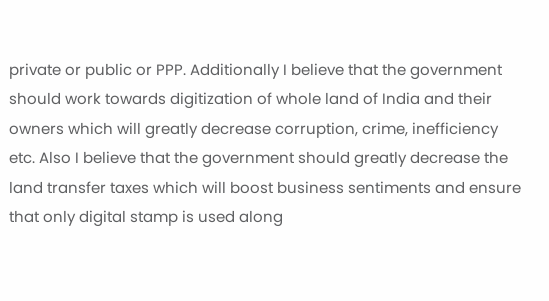private or public or PPP. Additionally I believe that the government should work towards digitization of whole land of India and their owners which will greatly decrease corruption, crime, inefficiency etc. Also I believe that the government should greatly decrease the land transfer taxes which will boost business sentiments and ensure that only digital stamp is used along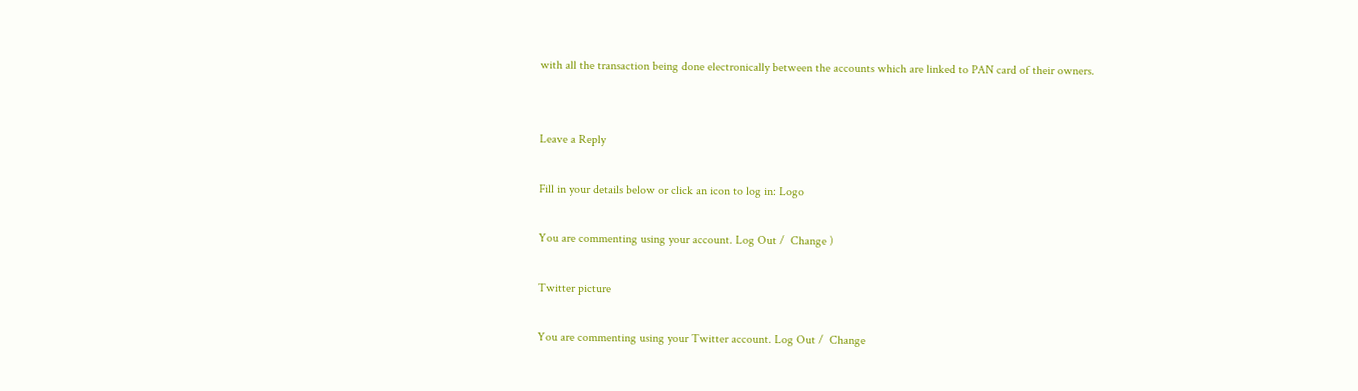with all the transaction being done electronically between the accounts which are linked to PAN card of their owners.


Leave a Reply

Fill in your details below or click an icon to log in: Logo

You are commenting using your account. Log Out /  Change )

Twitter picture

You are commenting using your Twitter account. Log Out /  Change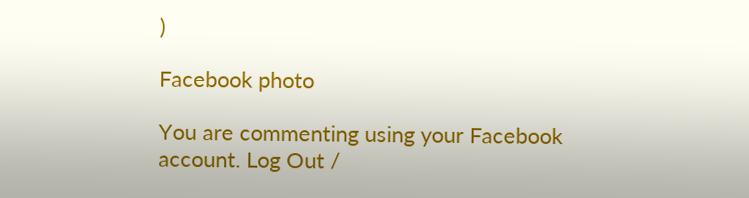)

Facebook photo

You are commenting using your Facebook account. Log Out /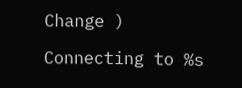Change )

Connecting to %s